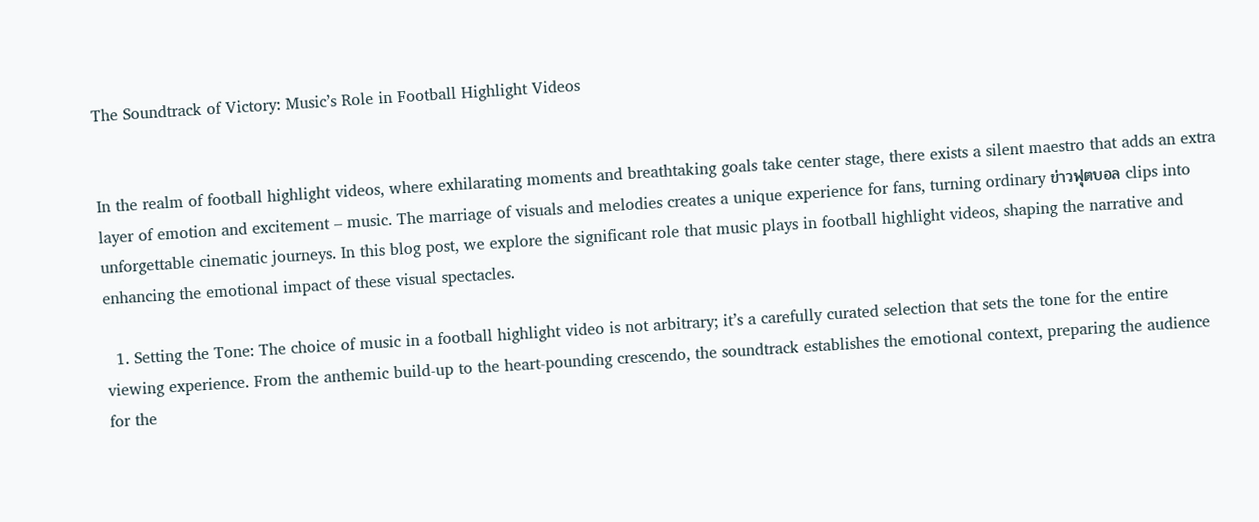The Soundtrack of Victory: Music’s Role in Football Highlight Videos


In the realm of football highlight videos, where exhilarating moments and breathtaking goals take center stage, there exists a silent maestro that adds an extra layer of emotion and excitement – music. The marriage of visuals and melodies creates a unique experience for fans, turning ordinary ข่าวฟุตบอล clips into unforgettable cinematic journeys. In this blog post, we explore the significant role that music plays in football highlight videos, shaping the narrative and enhancing the emotional impact of these visual spectacles.

  1. Setting the Tone: The choice of music in a football highlight video is not arbitrary; it’s a carefully curated selection that sets the tone for the entire viewing experience. From the anthemic build-up to the heart-pounding crescendo, the soundtrack establishes the emotional context, preparing the audience for the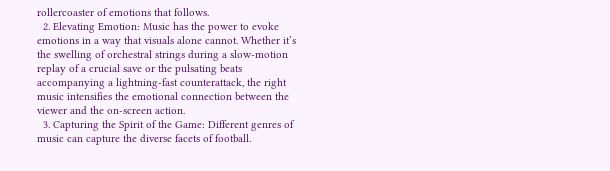rollercoaster of emotions that follows.
  2. Elevating Emotion: Music has the power to evoke emotions in a way that visuals alone cannot. Whether it’s the swelling of orchestral strings during a slow-motion replay of a crucial save or the pulsating beats accompanying a lightning-fast counterattack, the right music intensifies the emotional connection between the viewer and the on-screen action.
  3. Capturing the Spirit of the Game: Different genres of music can capture the diverse facets of football.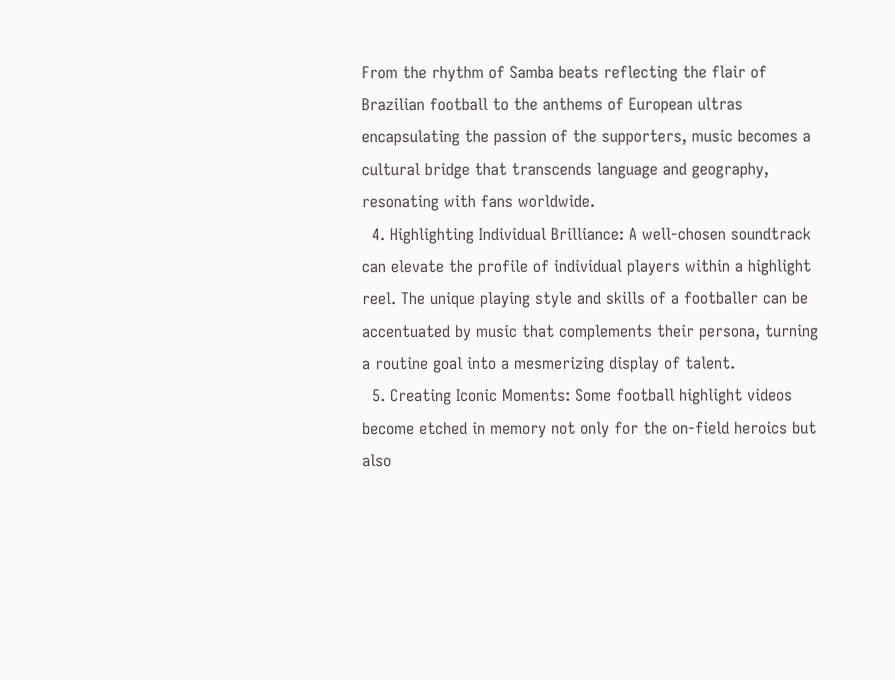From the rhythm of Samba beats reflecting the flair of Brazilian football to the anthems of European ultras encapsulating the passion of the supporters, music becomes a cultural bridge that transcends language and geography, resonating with fans worldwide.
  4. Highlighting Individual Brilliance: A well-chosen soundtrack can elevate the profile of individual players within a highlight reel. The unique playing style and skills of a footballer can be accentuated by music that complements their persona, turning a routine goal into a mesmerizing display of talent.
  5. Creating Iconic Moments: Some football highlight videos become etched in memory not only for the on-field heroics but also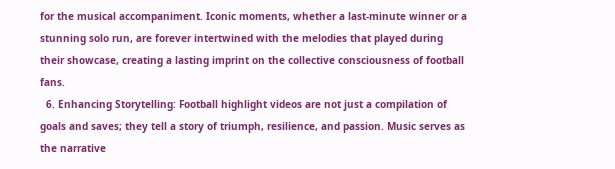for the musical accompaniment. Iconic moments, whether a last-minute winner or a stunning solo run, are forever intertwined with the melodies that played during their showcase, creating a lasting imprint on the collective consciousness of football fans.
  6. Enhancing Storytelling: Football highlight videos are not just a compilation of goals and saves; they tell a story of triumph, resilience, and passion. Music serves as the narrative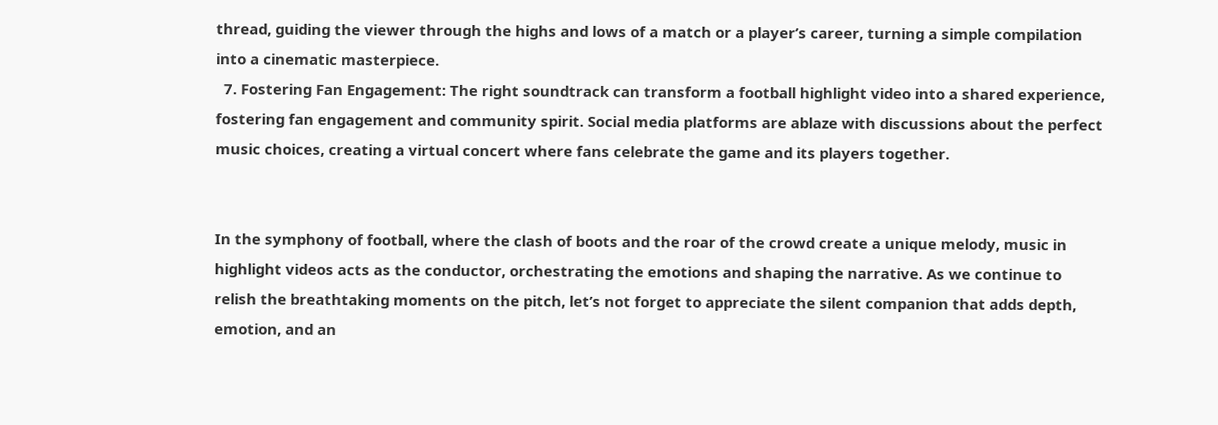thread, guiding the viewer through the highs and lows of a match or a player’s career, turning a simple compilation into a cinematic masterpiece.
  7. Fostering Fan Engagement: The right soundtrack can transform a football highlight video into a shared experience, fostering fan engagement and community spirit. Social media platforms are ablaze with discussions about the perfect music choices, creating a virtual concert where fans celebrate the game and its players together.


In the symphony of football, where the clash of boots and the roar of the crowd create a unique melody, music in highlight videos acts as the conductor, orchestrating the emotions and shaping the narrative. As we continue to relish the breathtaking moments on the pitch, let’s not forget to appreciate the silent companion that adds depth, emotion, and an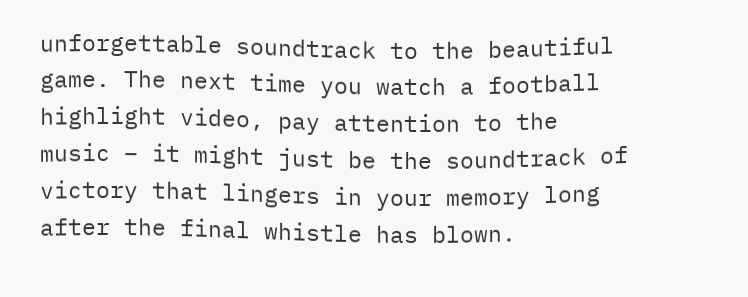unforgettable soundtrack to the beautiful game. The next time you watch a football highlight video, pay attention to the music – it might just be the soundtrack of victory that lingers in your memory long after the final whistle has blown.